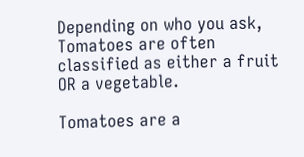Depending on who you ask, Tomatoes are often classified as either a fruit OR a vegetable.

Tomatoes are a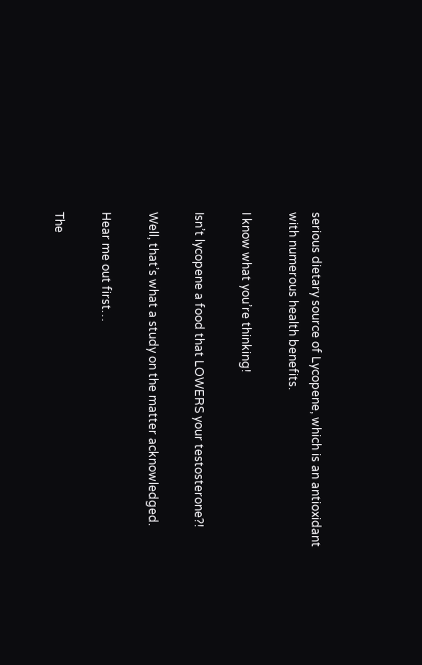serious dietary source of Lycopene, which is an antioxidant with numerous health benefits.

I know what you’re thinking!

Isn’t lycopene a food that LOWERS your testosterone?!

Well, that’s what a study on the matter acknowledged.

Hear me out first…

The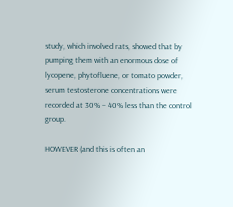study, which involved rats, showed that by pumping them with an enormous dose of lycopene, phytofluene, or tomato powder, serum testosterone concentrations were recorded at 30% – 40% less than the control group.

HOWEVER (and this is often an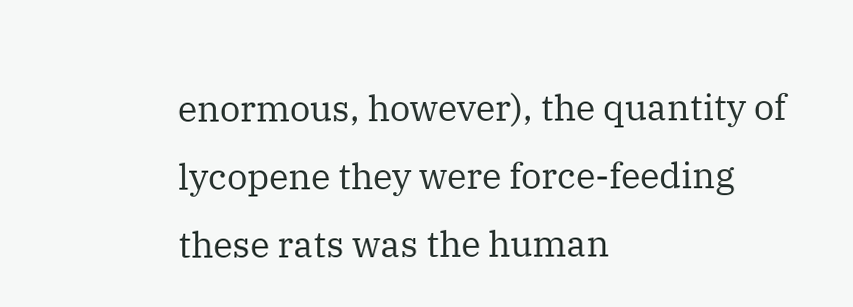enormous, however), the quantity of lycopene they were force-feeding these rats was the human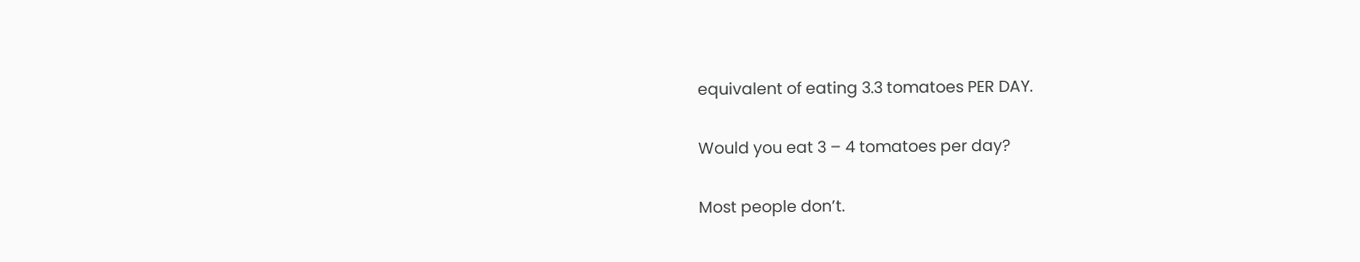equivalent of eating 3.3 tomatoes PER DAY.

Would you eat 3 – 4 tomatoes per day?

Most people don’t.